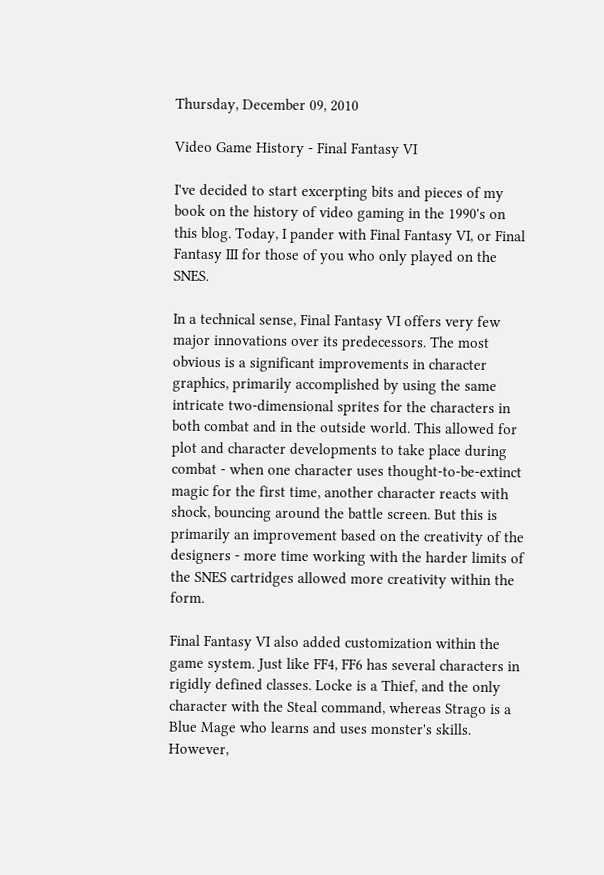Thursday, December 09, 2010

Video Game History - Final Fantasy VI

I've decided to start excerpting bits and pieces of my book on the history of video gaming in the 1990's on this blog. Today, I pander with Final Fantasy VI, or Final Fantasy III for those of you who only played on the SNES.

In a technical sense, Final Fantasy VI offers very few major innovations over its predecessors. The most obvious is a significant improvements in character graphics, primarily accomplished by using the same intricate two-dimensional sprites for the characters in both combat and in the outside world. This allowed for plot and character developments to take place during combat - when one character uses thought-to-be-extinct magic for the first time, another character reacts with shock, bouncing around the battle screen. But this is primarily an improvement based on the creativity of the designers - more time working with the harder limits of the SNES cartridges allowed more creativity within the form.

Final Fantasy VI also added customization within the game system. Just like FF4, FF6 has several characters in rigidly defined classes. Locke is a Thief, and the only character with the Steal command, whereas Strago is a Blue Mage who learns and uses monster's skills. However,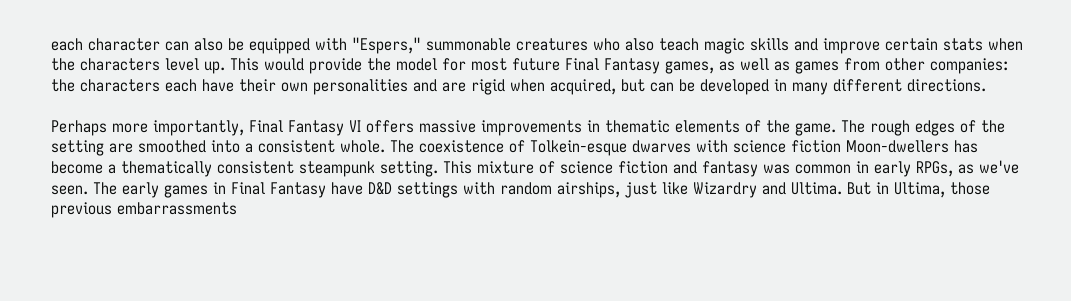each character can also be equipped with "Espers," summonable creatures who also teach magic skills and improve certain stats when the characters level up. This would provide the model for most future Final Fantasy games, as well as games from other companies: the characters each have their own personalities and are rigid when acquired, but can be developed in many different directions.

Perhaps more importantly, Final Fantasy VI offers massive improvements in thematic elements of the game. The rough edges of the setting are smoothed into a consistent whole. The coexistence of Tolkein-esque dwarves with science fiction Moon-dwellers has become a thematically consistent steampunk setting. This mixture of science fiction and fantasy was common in early RPGs, as we've seen. The early games in Final Fantasy have D&D settings with random airships, just like Wizardry and Ultima. But in Ultima, those previous embarrassments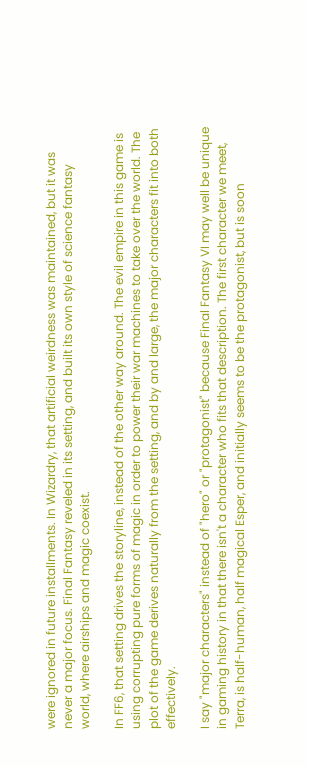were ignored in future installments. In Wizardry, that artificial weirdness was maintained, but it was never a major focus. Final Fantasy reveled in its setting, and built its own style of science fantasy world, where airships and magic coexist.

In FF6, that setting drives the storyline, instead of the other way around. The evil empire in this game is using corrupting pure forms of magic in order to power their war machines to take over the world. The plot of the game derives naturally from the setting, and by and large, the major characters fit into both effectively.

I say "major characters" instead of "hero" or "protagonist" because Final Fantasy VI may well be unique in gaming history in that there isn't a character who fits that description. The first character we meet, Terra, is half-human, half magical Esper, and initially seems to be the protagonist, but is soon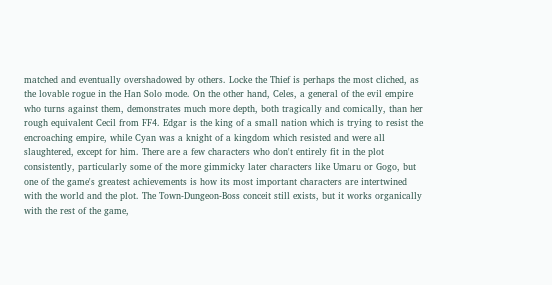matched and eventually overshadowed by others. Locke the Thief is perhaps the most cliched, as the lovable rogue in the Han Solo mode. On the other hand, Celes, a general of the evil empire who turns against them, demonstrates much more depth, both tragically and comically, than her rough equivalent Cecil from FF4. Edgar is the king of a small nation which is trying to resist the encroaching empire, while Cyan was a knight of a kingdom which resisted and were all slaughtered, except for him. There are a few characters who don't entirely fit in the plot consistently, particularly some of the more gimmicky later characters like Umaru or Gogo, but one of the game's greatest achievements is how its most important characters are intertwined with the world and the plot. The Town-Dungeon-Boss conceit still exists, but it works organically with the rest of the game,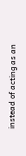instead of acting as an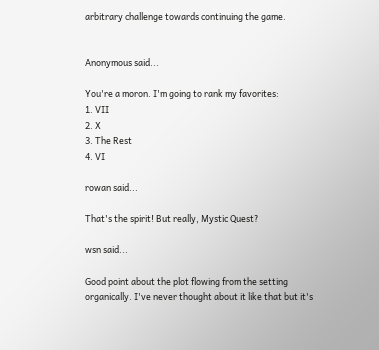arbitrary challenge towards continuing the game.


Anonymous said...

You're a moron. I'm going to rank my favorites:
1. VII
2. X
3. The Rest
4. VI

rowan said...

That's the spirit! But really, Mystic Quest?

wsn said...

Good point about the plot flowing from the setting organically. I've never thought about it like that but it's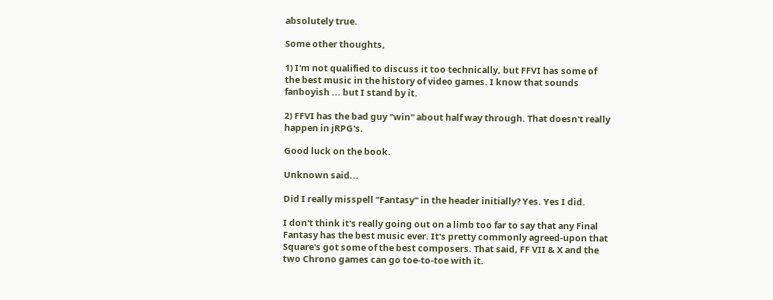absolutely true.

Some other thoughts,

1) I'm not qualified to discuss it too technically, but FFVI has some of the best music in the history of video games. I know that sounds fanboyish ... but I stand by it.

2) FFVI has the bad guy "win" about half way through. That doesn't really happen in jRPG's.

Good luck on the book.

Unknown said...

Did I really misspell "Fantasy" in the header initially? Yes. Yes I did.

I don't think it's really going out on a limb too far to say that any Final Fantasy has the best music ever. It's pretty commonly agreed-upon that Square's got some of the best composers. That said, FF VII & X and the two Chrono games can go toe-to-toe with it.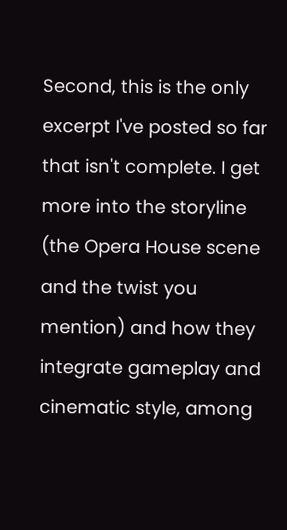Second, this is the only excerpt I've posted so far that isn't complete. I get more into the storyline (the Opera House scene and the twist you mention) and how they integrate gameplay and cinematic style, among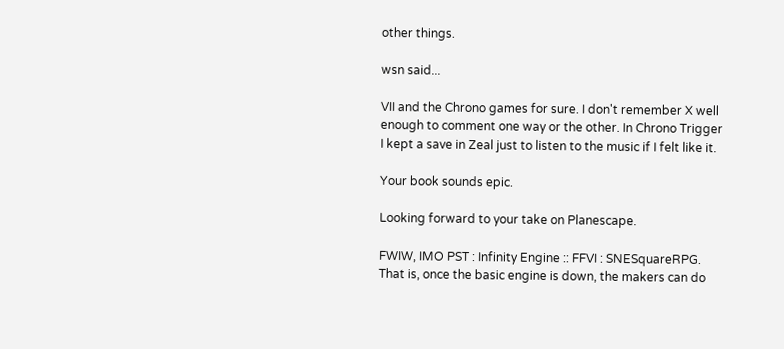other things.

wsn said...

VII and the Chrono games for sure. I don't remember X well enough to comment one way or the other. In Chrono Trigger I kept a save in Zeal just to listen to the music if I felt like it.

Your book sounds epic.

Looking forward to your take on Planescape.

FWIW, IMO PST : Infinity Engine :: FFVI : SNESquareRPG. That is, once the basic engine is down, the makers can do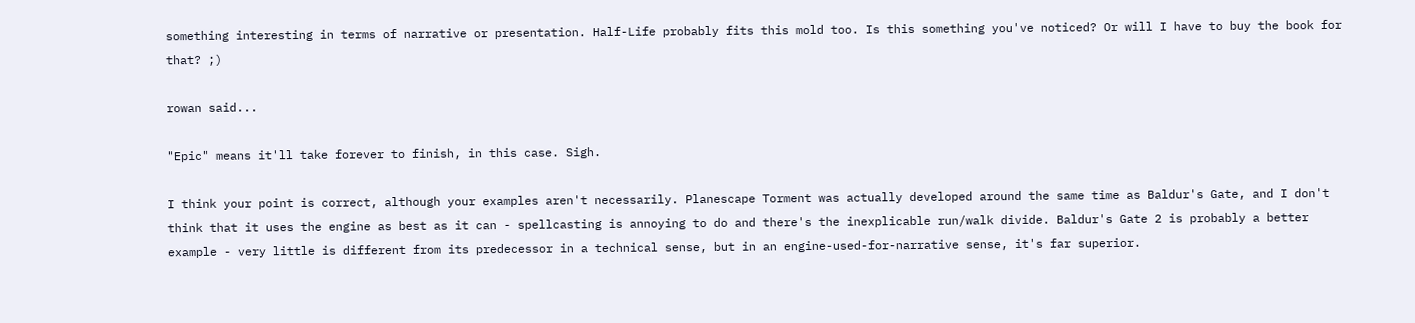something interesting in terms of narrative or presentation. Half-Life probably fits this mold too. Is this something you've noticed? Or will I have to buy the book for that? ;)

rowan said...

"Epic" means it'll take forever to finish, in this case. Sigh.

I think your point is correct, although your examples aren't necessarily. Planescape Torment was actually developed around the same time as Baldur's Gate, and I don't think that it uses the engine as best as it can - spellcasting is annoying to do and there's the inexplicable run/walk divide. Baldur's Gate 2 is probably a better example - very little is different from its predecessor in a technical sense, but in an engine-used-for-narrative sense, it's far superior.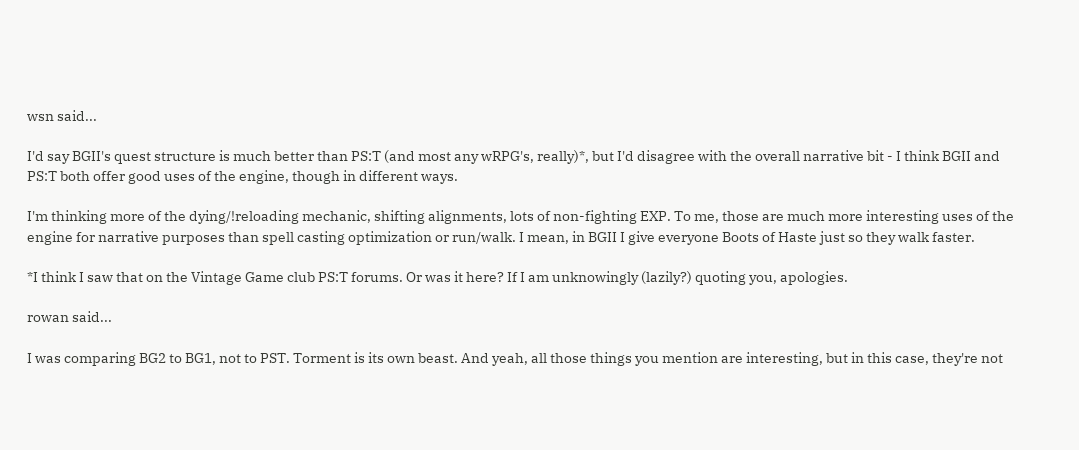wsn said...

I'd say BGII's quest structure is much better than PS:T (and most any wRPG's, really)*, but I'd disagree with the overall narrative bit - I think BGII and PS:T both offer good uses of the engine, though in different ways.

I'm thinking more of the dying/!reloading mechanic, shifting alignments, lots of non-fighting EXP. To me, those are much more interesting uses of the engine for narrative purposes than spell casting optimization or run/walk. I mean, in BGII I give everyone Boots of Haste just so they walk faster.

*I think I saw that on the Vintage Game club PS:T forums. Or was it here? If I am unknowingly (lazily?) quoting you, apologies.

rowan said...

I was comparing BG2 to BG1, not to PST. Torment is its own beast. And yeah, all those things you mention are interesting, but in this case, they're not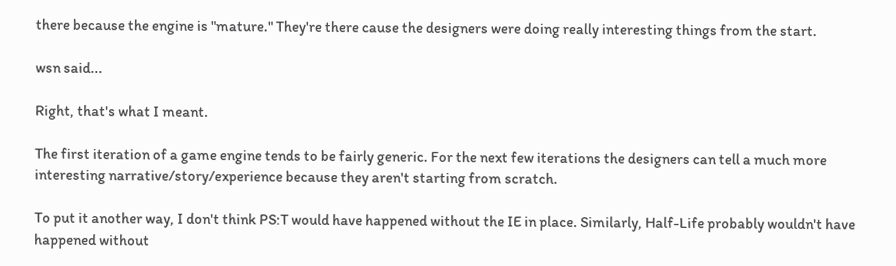there because the engine is "mature." They're there cause the designers were doing really interesting things from the start.

wsn said...

Right, that's what I meant.

The first iteration of a game engine tends to be fairly generic. For the next few iterations the designers can tell a much more interesting narrative/story/experience because they aren't starting from scratch.

To put it another way, I don't think PS:T would have happened without the IE in place. Similarly, Half-Life probably wouldn't have happened without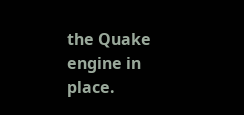the Quake engine in place.